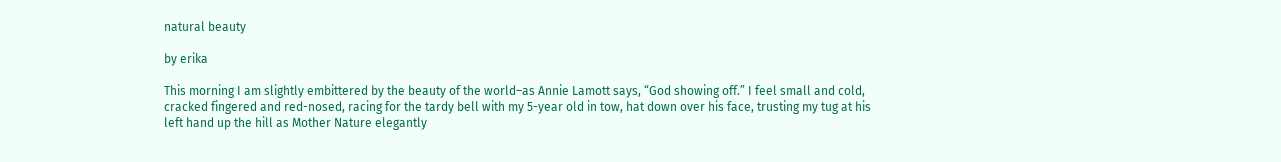natural beauty

by erika

This morning I am slightly embittered by the beauty of the world–as Annie Lamott says, “God showing off.” I feel small and cold, cracked fingered and red-nosed, racing for the tardy bell with my 5-year old in tow, hat down over his face, trusting my tug at his left hand up the hill as Mother Nature elegantly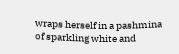wraps herself in a pashmina of sparkling white and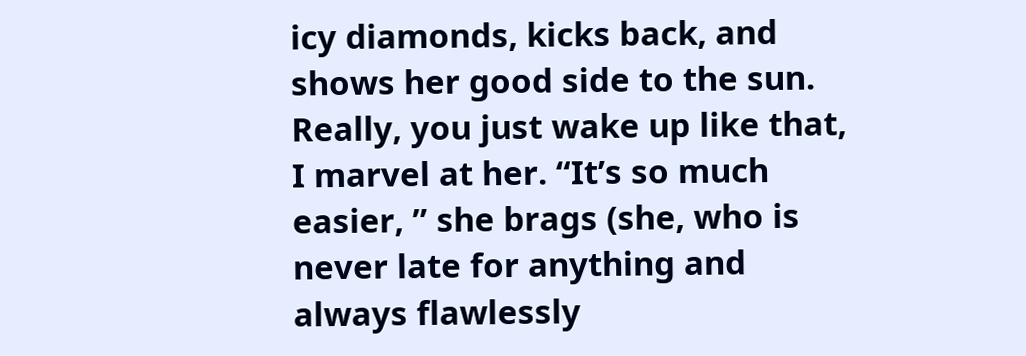icy diamonds, kicks back, and shows her good side to the sun.  Really, you just wake up like that, I marvel at her. “It’s so much easier, ” she brags (she, who is never late for anything and always flawlessly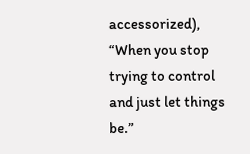accessorized), “When you stop trying to control and just let things be.”